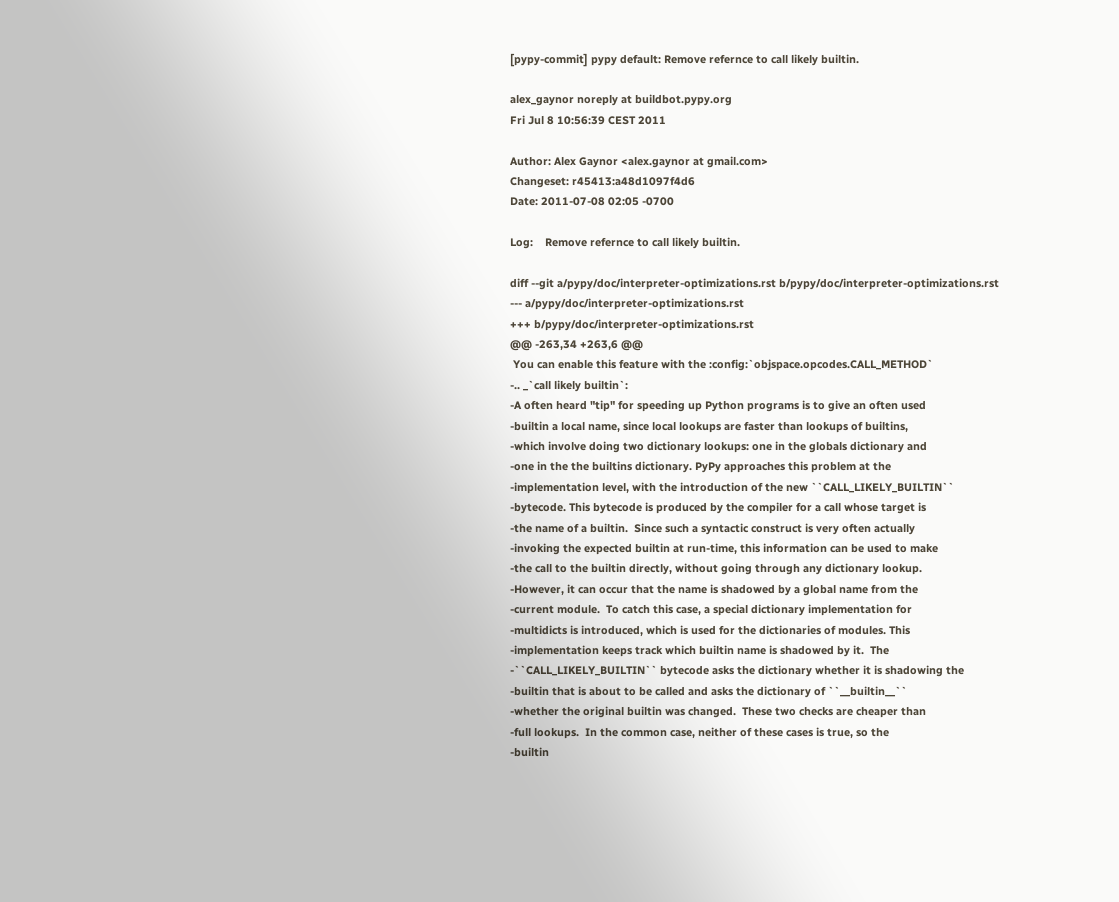[pypy-commit] pypy default: Remove refernce to call likely builtin.

alex_gaynor noreply at buildbot.pypy.org
Fri Jul 8 10:56:39 CEST 2011

Author: Alex Gaynor <alex.gaynor at gmail.com>
Changeset: r45413:a48d1097f4d6
Date: 2011-07-08 02:05 -0700

Log:    Remove refernce to call likely builtin.

diff --git a/pypy/doc/interpreter-optimizations.rst b/pypy/doc/interpreter-optimizations.rst
--- a/pypy/doc/interpreter-optimizations.rst
+++ b/pypy/doc/interpreter-optimizations.rst
@@ -263,34 +263,6 @@
 You can enable this feature with the :config:`objspace.opcodes.CALL_METHOD`
-.. _`call likely builtin`:
-A often heard "tip" for speeding up Python programs is to give an often used
-builtin a local name, since local lookups are faster than lookups of builtins,
-which involve doing two dictionary lookups: one in the globals dictionary and
-one in the the builtins dictionary. PyPy approaches this problem at the
-implementation level, with the introduction of the new ``CALL_LIKELY_BUILTIN``
-bytecode. This bytecode is produced by the compiler for a call whose target is
-the name of a builtin.  Since such a syntactic construct is very often actually
-invoking the expected builtin at run-time, this information can be used to make
-the call to the builtin directly, without going through any dictionary lookup.
-However, it can occur that the name is shadowed by a global name from the
-current module.  To catch this case, a special dictionary implementation for
-multidicts is introduced, which is used for the dictionaries of modules. This
-implementation keeps track which builtin name is shadowed by it.  The
-``CALL_LIKELY_BUILTIN`` bytecode asks the dictionary whether it is shadowing the
-builtin that is about to be called and asks the dictionary of ``__builtin__``
-whether the original builtin was changed.  These two checks are cheaper than
-full lookups.  In the common case, neither of these cases is true, so the
-builtin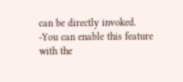can be directly invoked.
-You can enable this feature with the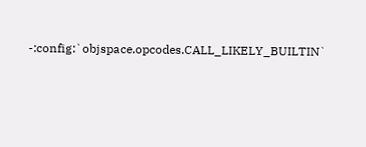-:config:`objspace.opcodes.CALL_LIKELY_BUILTIN`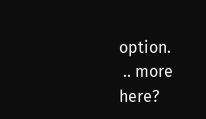option.
 .. more here?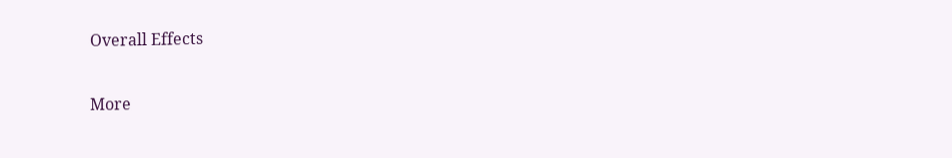Overall Effects

More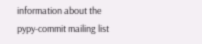information about the pypy-commit mailing list